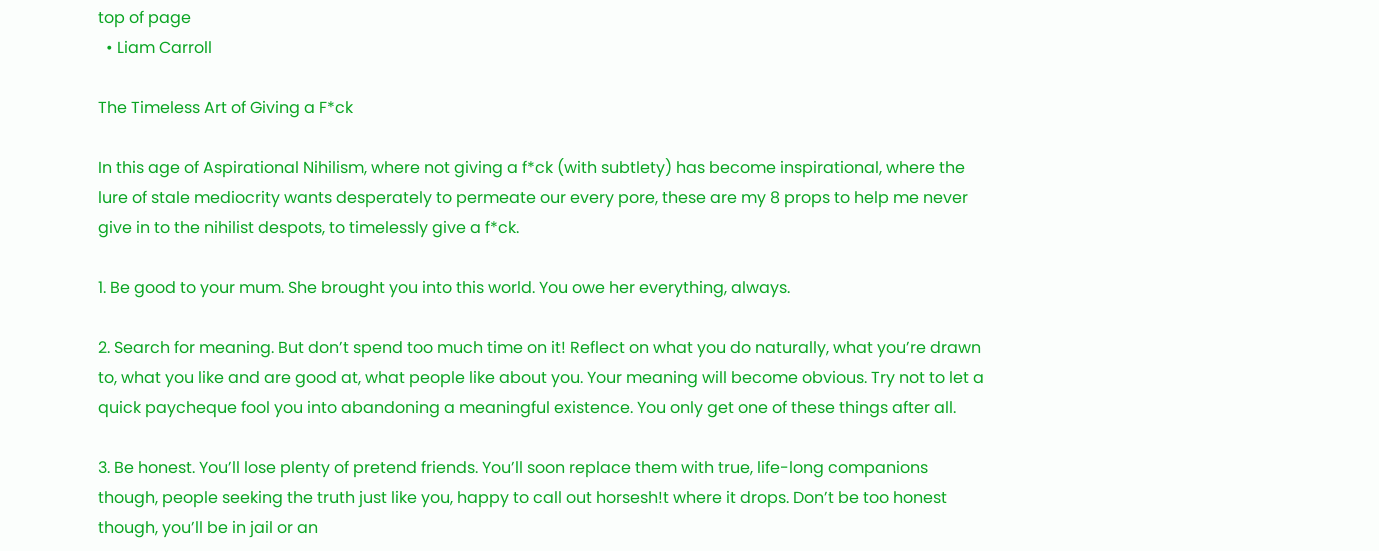top of page
  • Liam Carroll

The Timeless Art of Giving a F*ck

In this age of Aspirational Nihilism, where not giving a f*ck (with subtlety) has become inspirational, where the lure of stale mediocrity wants desperately to permeate our every pore, these are my 8 props to help me never give in to the nihilist despots, to timelessly give a f*ck.

1. Be good to your mum. She brought you into this world. You owe her everything, always.

2. Search for meaning. But don’t spend too much time on it! Reflect on what you do naturally, what you’re drawn to, what you like and are good at, what people like about you. Your meaning will become obvious. Try not to let a quick paycheque fool you into abandoning a meaningful existence. You only get one of these things after all.

3. Be honest. You’ll lose plenty of pretend friends. You’ll soon replace them with true, life-long companions though, people seeking the truth just like you, happy to call out horsesh!t where it drops. Don’t be too honest though, you’ll be in jail or an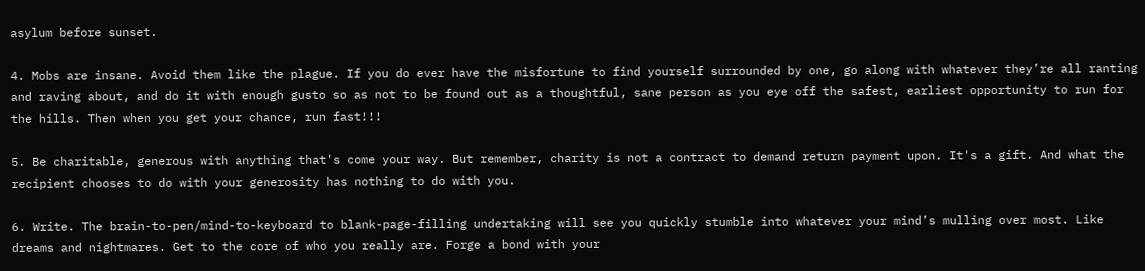asylum before sunset.

4. Mobs are insane. Avoid them like the plague. If you do ever have the misfortune to find yourself surrounded by one, go along with whatever they’re all ranting and raving about, and do it with enough gusto so as not to be found out as a thoughtful, sane person as you eye off the safest, earliest opportunity to run for the hills. Then when you get your chance, run fast!!!

5. Be charitable, generous with anything that's come your way. But remember, charity is not a contract to demand return payment upon. It's a gift. And what the recipient chooses to do with your generosity has nothing to do with you.

6. Write. The brain-to-pen/mind-to-keyboard to blank-page-filling undertaking will see you quickly stumble into whatever your mind’s mulling over most. Like dreams and nightmares. Get to the core of who you really are. Forge a bond with your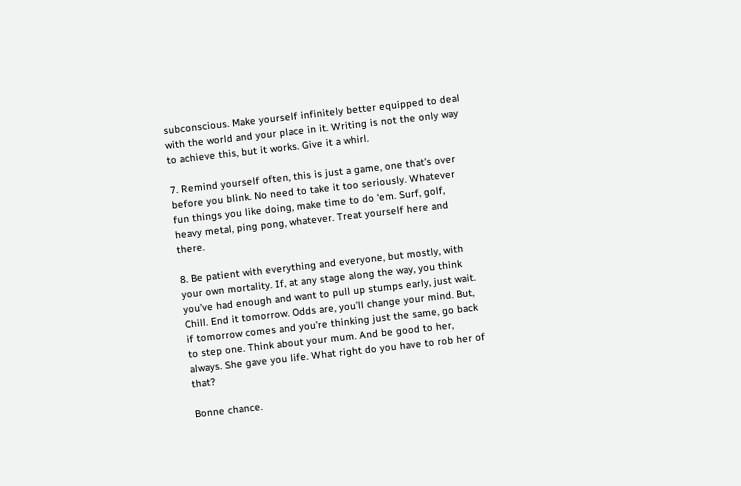subconscious. Make yourself infinitely better equipped to deal with the world and your place in it. Writing is not the only way to achieve this, but it works. Give it a whirl.

7. Remind yourself often, this is just a game, one that’s over before you blink. No need to take it too seriously. Whatever fun things you like doing, make time to do ‘em. Surf, golf, heavy metal, ping pong, whatever. Treat yourself here and there.

8. Be patient with everything and everyone, but mostly, with your own mortality. If, at any stage along the way, you think you’ve had enough and want to pull up stumps early, just wait. Chill. End it tomorrow. Odds are, you’ll change your mind. But, if tomorrow comes and you’re thinking just the same, go back to step one. Think about your mum. And be good to her, always. She gave you life. What right do you have to rob her of that?

Bonne chance.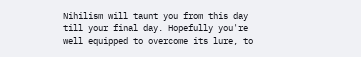Nihilism will taunt you from this day till your final day. Hopefully you're well equipped to overcome its lure, to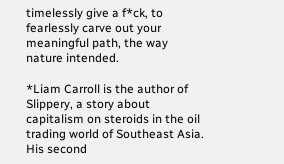timelessly give a f*ck, to fearlessly carve out your meaningful path, the way nature intended.

*Liam Carroll is the author of Slippery, a story about capitalism on steroids in the oil trading world of Southeast Asia. His second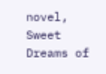novel, Sweet Dreams of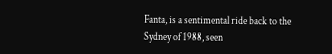Fanta, is a sentimental ride back to the Sydney of 1988, seen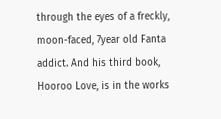through the eyes of a freckly, moon-faced, 7year old Fanta addict. And his third book, Hooroo Love, is in the works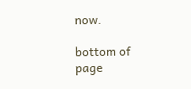now.

bottom of page